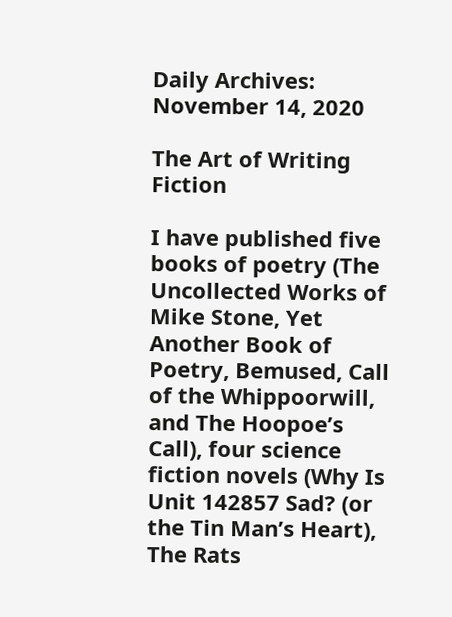Daily Archives: November 14, 2020

The Art of Writing Fiction

I have published five books of poetry (The Uncollected Works of Mike Stone, Yet Another Book of Poetry, Bemused, Call of the Whippoorwill, and The Hoopoe’s Call), four science fiction novels (Why Is Unit 142857 Sad? (or the Tin Man’s Heart), The Rats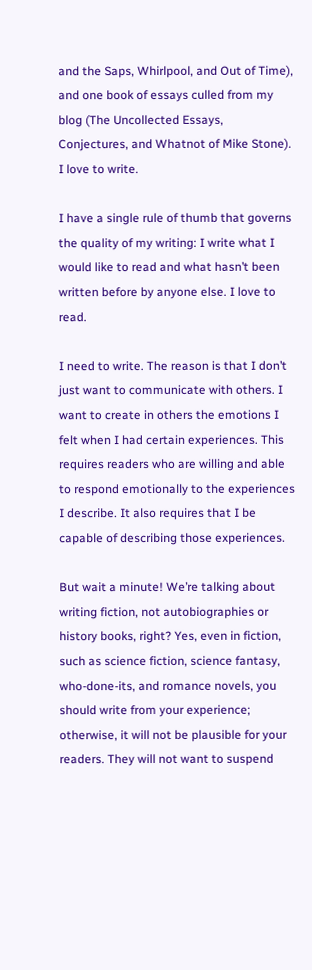and the Saps, Whirlpool, and Out of Time), and one book of essays culled from my blog (The Uncollected Essays, Conjectures, and Whatnot of Mike Stone). I love to write.

I have a single rule of thumb that governs the quality of my writing: I write what I would like to read and what hasn’t been written before by anyone else. I love to read.

I need to write. The reason is that I don’t just want to communicate with others. I want to create in others the emotions I felt when I had certain experiences. This requires readers who are willing and able to respond emotionally to the experiences I describe. It also requires that I be capable of describing those experiences.

But wait a minute! We’re talking about writing fiction, not autobiographies or history books, right? Yes, even in fiction, such as science fiction, science fantasy, who-done-its, and romance novels, you should write from your experience; otherwise, it will not be plausible for your readers. They will not want to suspend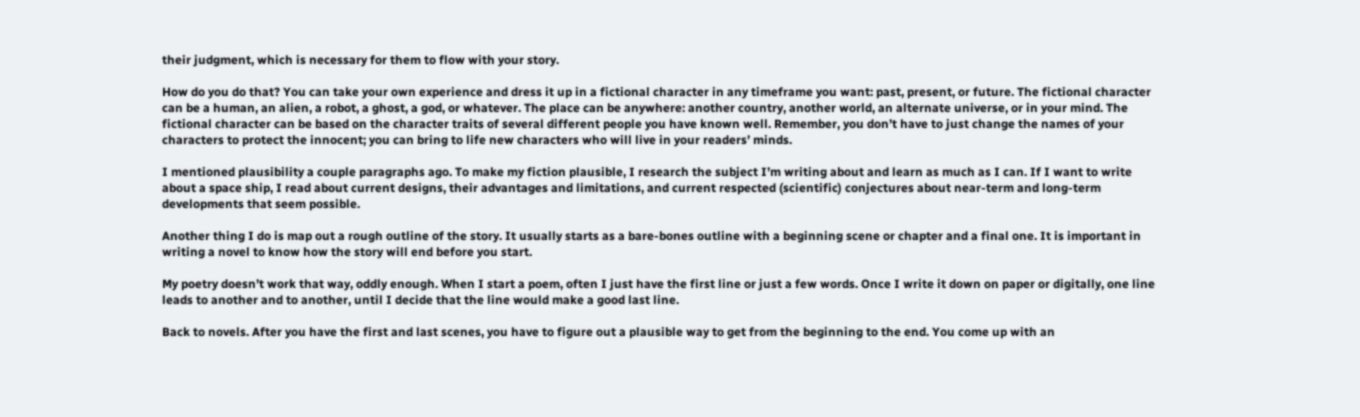their judgment, which is necessary for them to flow with your story.

How do you do that? You can take your own experience and dress it up in a fictional character in any timeframe you want: past, present, or future. The fictional character can be a human, an alien, a robot, a ghost, a god, or whatever. The place can be anywhere: another country, another world, an alternate universe, or in your mind. The fictional character can be based on the character traits of several different people you have known well. Remember, you don’t have to just change the names of your characters to protect the innocent; you can bring to life new characters who will live in your readers’ minds.

I mentioned plausibility a couple paragraphs ago. To make my fiction plausible, I research the subject I’m writing about and learn as much as I can. If I want to write about a space ship, I read about current designs, their advantages and limitations, and current respected (scientific) conjectures about near-term and long-term developments that seem possible.

Another thing I do is map out a rough outline of the story. It usually starts as a bare-bones outline with a beginning scene or chapter and a final one. It is important in writing a novel to know how the story will end before you start.

My poetry doesn’t work that way, oddly enough. When I start a poem, often I just have the first line or just a few words. Once I write it down on paper or digitally, one line leads to another and to another, until I decide that the line would make a good last line.

Back to novels. After you have the first and last scenes, you have to figure out a plausible way to get from the beginning to the end. You come up with an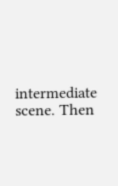intermediate scene. Then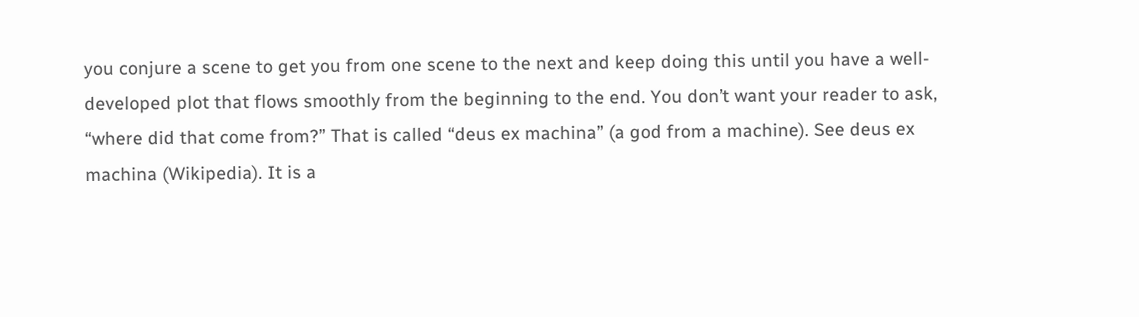you conjure a scene to get you from one scene to the next and keep doing this until you have a well-developed plot that flows smoothly from the beginning to the end. You don’t want your reader to ask, “where did that come from?” That is called “deus ex machina” (a god from a machine). See deus ex machina (Wikipedia). It is a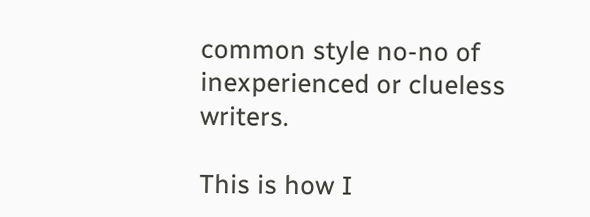common style no-no of inexperienced or clueless writers.

This is how I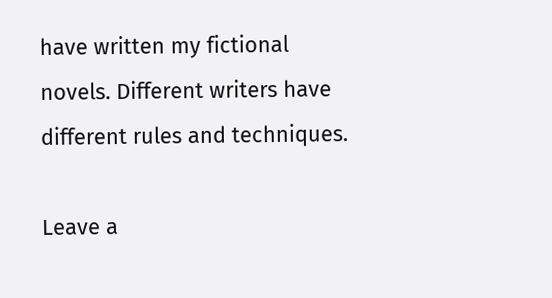have written my fictional novels. Different writers have different rules and techniques.

Leave a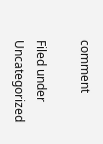comment

Filed under Uncategorized